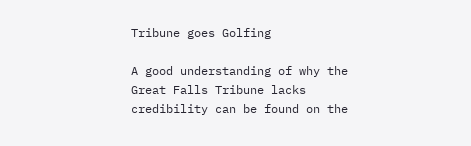Tribune goes Golfing

A good understanding of why the Great Falls Tribune lacks credibility can be found on the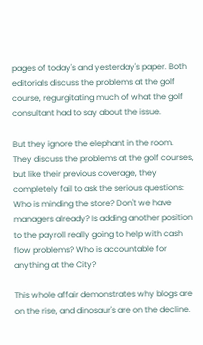pages of today's and yesterday's paper. Both editorials discuss the problems at the golf course, regurgitating much of what the golf consultant had to say about the issue.

But they ignore the elephant in the room. They discuss the problems at the golf courses, but like their previous coverage, they completely fail to ask the serious questions: Who is minding the store? Don't we have managers already? Is adding another position to the payroll really going to help with cash flow problems? Who is accountable for anything at the City?

This whole affair demonstrates why blogs are on the rise, and dinosaur's are on the decline.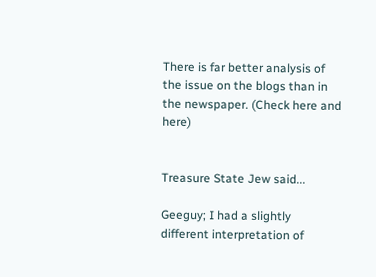There is far better analysis of the issue on the blogs than in the newspaper. (Check here and here)


Treasure State Jew said...

Geeguy; I had a slightly different interpretation of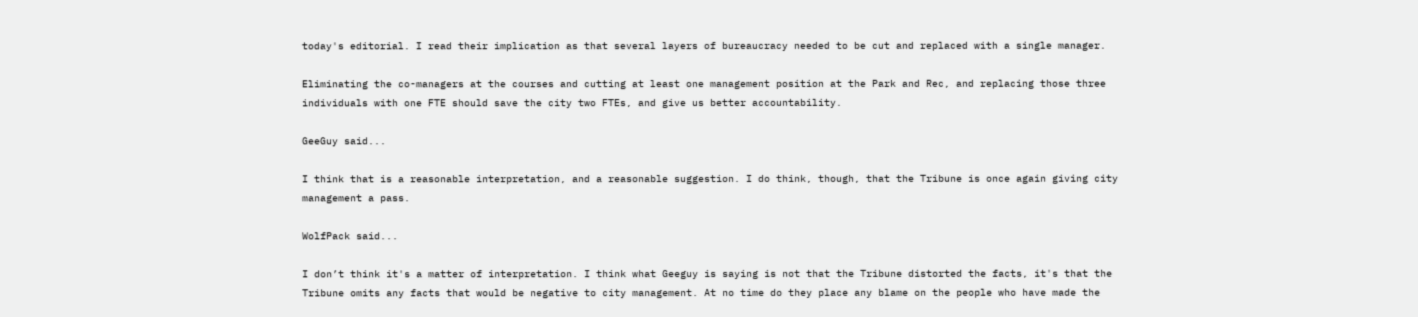today's editorial. I read their implication as that several layers of bureaucracy needed to be cut and replaced with a single manager.

Eliminating the co-managers at the courses and cutting at least one management position at the Park and Rec, and replacing those three individuals with one FTE should save the city two FTEs, and give us better accountability.

GeeGuy said...

I think that is a reasonable interpretation, and a reasonable suggestion. I do think, though, that the Tribune is once again giving city management a pass.

WolfPack said...

I don’t think it's a matter of interpretation. I think what Geeguy is saying is not that the Tribune distorted the facts, it's that the Tribune omits any facts that would be negative to city management. At no time do they place any blame on the people who have made the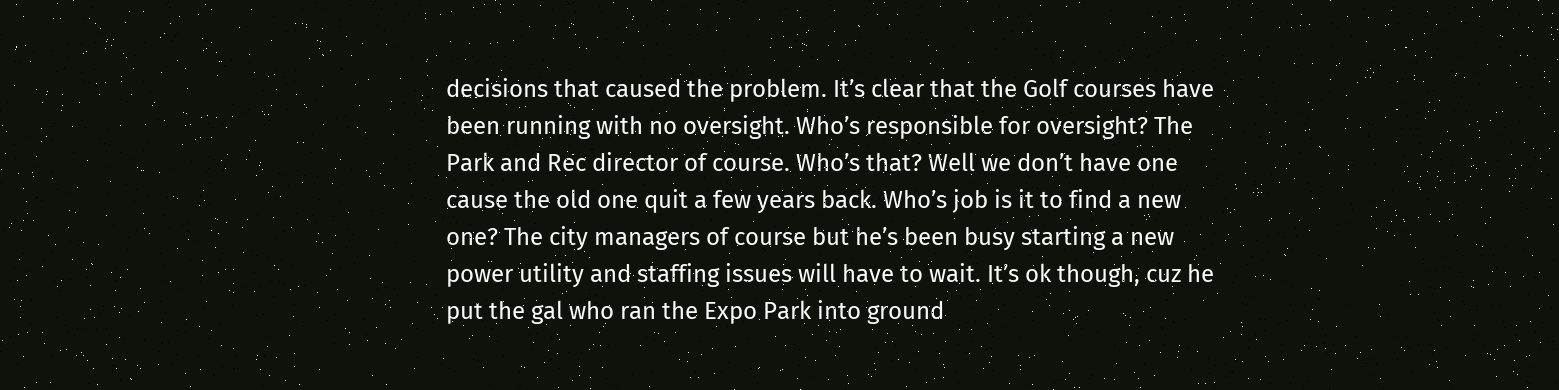decisions that caused the problem. It’s clear that the Golf courses have been running with no oversight. Who’s responsible for oversight? The Park and Rec director of course. Who’s that? Well we don’t have one cause the old one quit a few years back. Who’s job is it to find a new one? The city managers of course but he’s been busy starting a new power utility and staffing issues will have to wait. It’s ok though, cuz he put the gal who ran the Expo Park into ground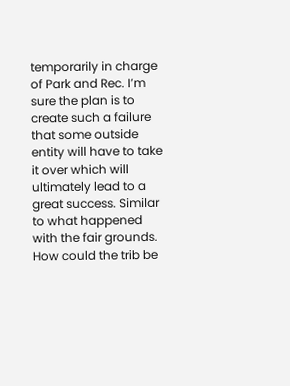temporarily in charge of Park and Rec. I’m sure the plan is to create such a failure that some outside entity will have to take it over which will ultimately lead to a great success. Similar to what happened with the fair grounds. How could the trib be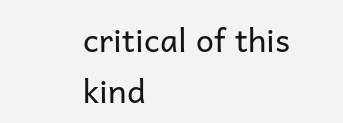critical of this kind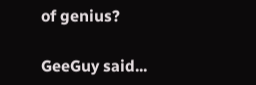of genius?

GeeGuy said...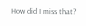How did I miss that?